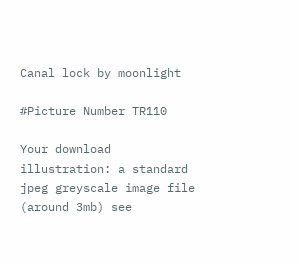Canal lock by moonlight

#Picture Number TR110

Your download illustration: a standard jpeg greyscale image file (around 3mb) see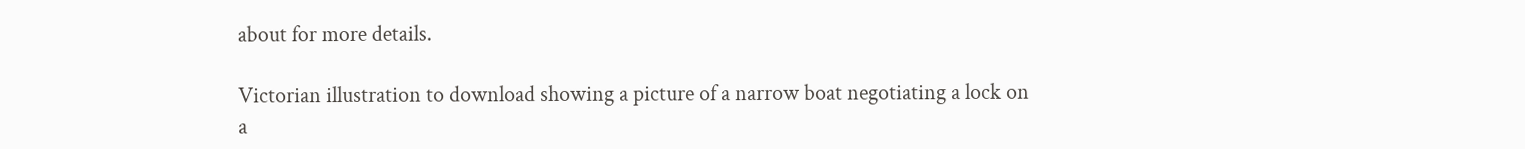about for more details.

Victorian illustration to download showing a picture of a narrow boat negotiating a lock on a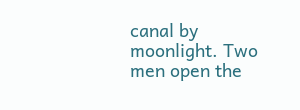canal by moonlight. Two men open the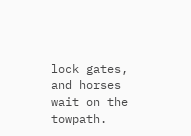lock gates, and horses wait on the towpath.